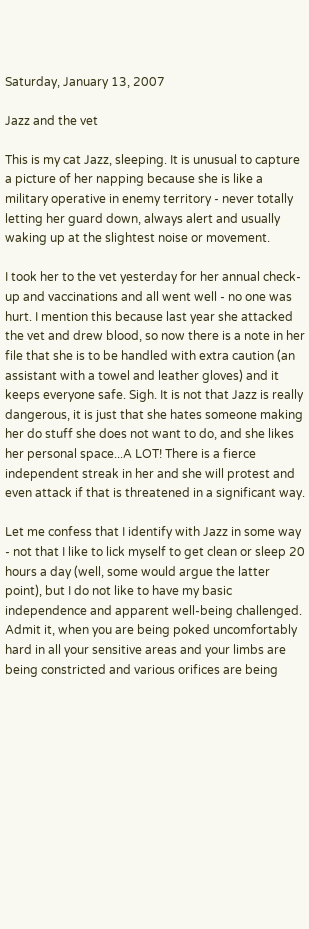Saturday, January 13, 2007

Jazz and the vet

This is my cat Jazz, sleeping. It is unusual to capture a picture of her napping because she is like a military operative in enemy territory - never totally letting her guard down, always alert and usually waking up at the slightest noise or movement.

I took her to the vet yesterday for her annual check-up and vaccinations and all went well - no one was hurt. I mention this because last year she attacked the vet and drew blood, so now there is a note in her file that she is to be handled with extra caution (an assistant with a towel and leather gloves) and it keeps everyone safe. Sigh. It is not that Jazz is really dangerous, it is just that she hates someone making her do stuff she does not want to do, and she likes her personal space...A LOT! There is a fierce independent streak in her and she will protest and even attack if that is threatened in a significant way.

Let me confess that I identify with Jazz in some way - not that I like to lick myself to get clean or sleep 20 hours a day (well, some would argue the latter point), but I do not like to have my basic independence and apparent well-being challenged. Admit it, when you are being poked uncomfortably hard in all your sensitive areas and your limbs are being constricted and various orifices are being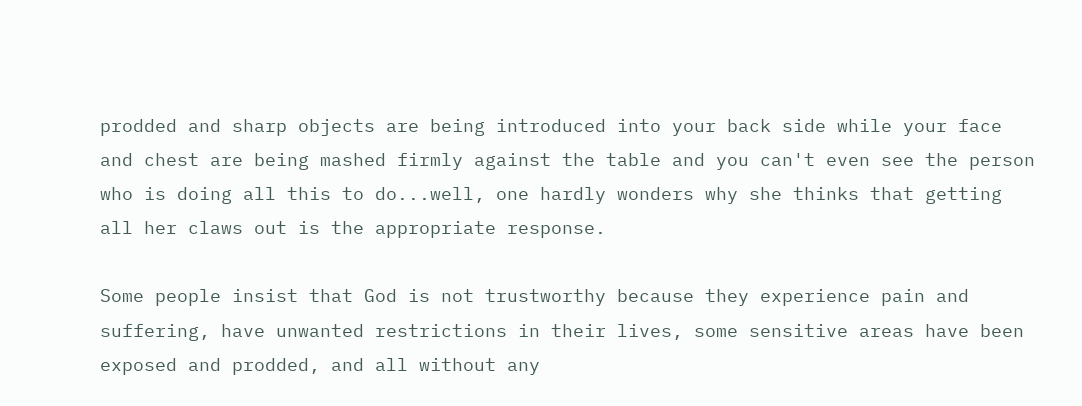prodded and sharp objects are being introduced into your back side while your face and chest are being mashed firmly against the table and you can't even see the person who is doing all this to do...well, one hardly wonders why she thinks that getting all her claws out is the appropriate response.

Some people insist that God is not trustworthy because they experience pain and suffering, have unwanted restrictions in their lives, some sensitive areas have been exposed and prodded, and all without any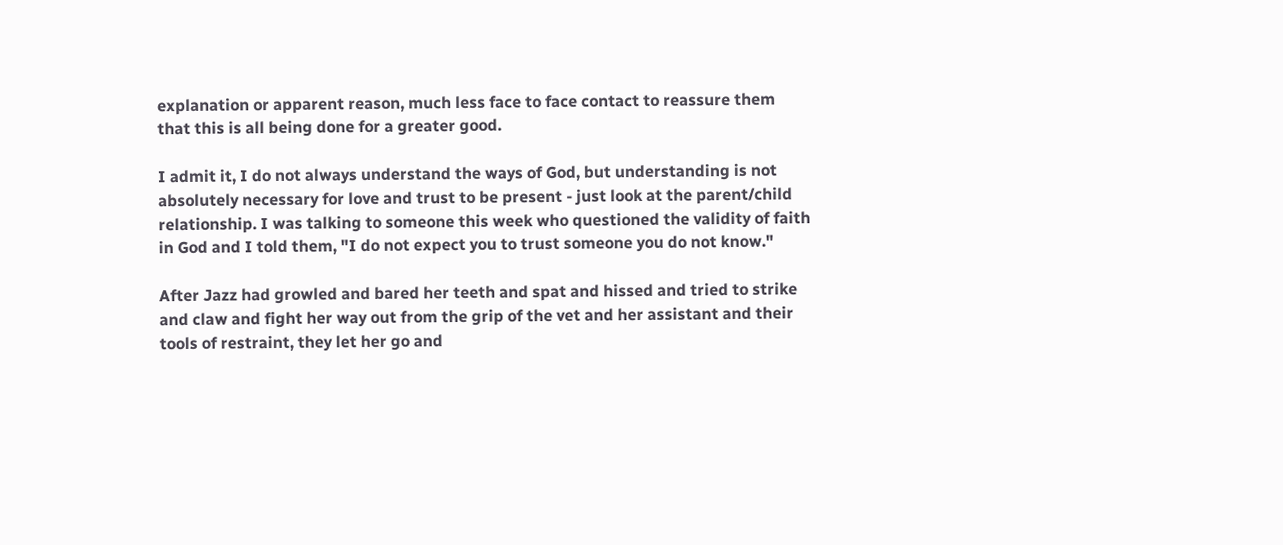explanation or apparent reason, much less face to face contact to reassure them that this is all being done for a greater good.

I admit it, I do not always understand the ways of God, but understanding is not absolutely necessary for love and trust to be present - just look at the parent/child relationship. I was talking to someone this week who questioned the validity of faith in God and I told them, "I do not expect you to trust someone you do not know."

After Jazz had growled and bared her teeth and spat and hissed and tried to strike and claw and fight her way out from the grip of the vet and her assistant and their tools of restraint, they let her go and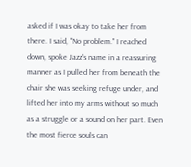asked if I was okay to take her from there. I said, "No problem." I reached down, spoke Jazz's name in a reassuring manner as I pulled her from beneath the chair she was seeking refuge under, and lifted her into my arms without so much as a struggle or a sound on her part. Even the most fierce souls can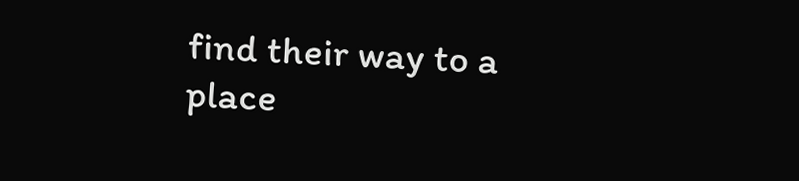find their way to a place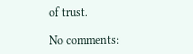of trust.

No comments: